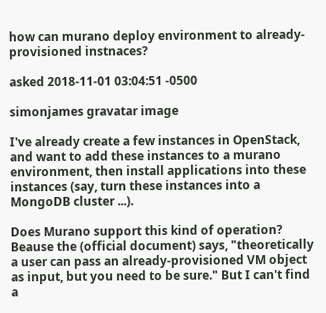how can murano deploy environment to already-provisioned instnaces?

asked 2018-11-01 03:04:51 -0500

simonjames gravatar image

I've already create a few instances in OpenStack, and want to add these instances to a murano environment, then install applications into these instances (say, turn these instances into a MongoDB cluster ...).

Does Murano support this kind of operation? Beause the (official document) says, "theoretically a user can pass an already-provisioned VM object as input, but you need to be sure." But I can't find a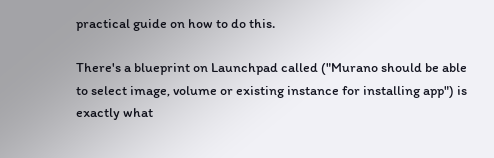practical guide on how to do this.

There's a blueprint on Launchpad called ("Murano should be able to select image, volume or existing instance for installing app") is exactly what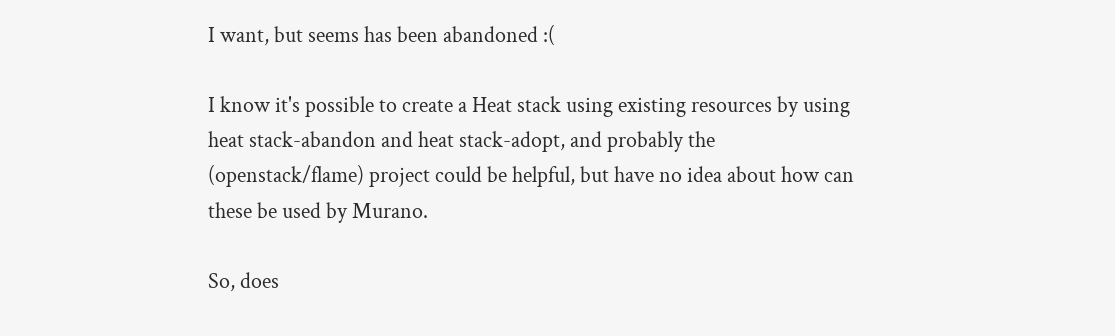I want, but seems has been abandoned :(

I know it's possible to create a Heat stack using existing resources by using heat stack-abandon and heat stack-adopt, and probably the (openstack/flame) project could be helpful, but have no idea about how can these be used by Murano.

So, does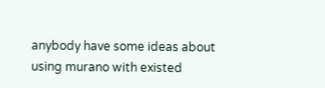anybody have some ideas about using murano with existed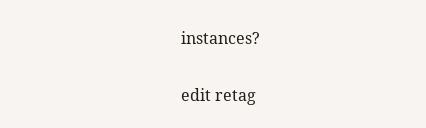instances?

edit retag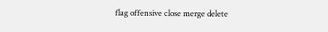flag offensive close merge delete